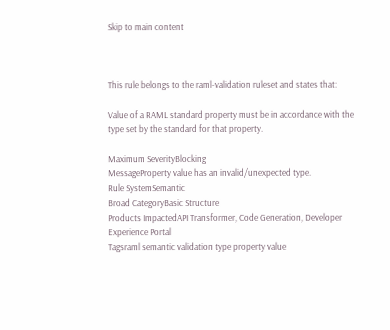Skip to main content



This rule belongs to the raml-validation ruleset and states that:

Value of a RAML standard property must be in accordance with the type set by the standard for that property.

Maximum SeverityBlocking
MessageProperty value has an invalid/unexpected type.
Rule SystemSemantic
Broad CategoryBasic Structure
Products ImpactedAPI Transformer, Code Generation, Developer Experience Portal
Tagsraml semantic validation type property value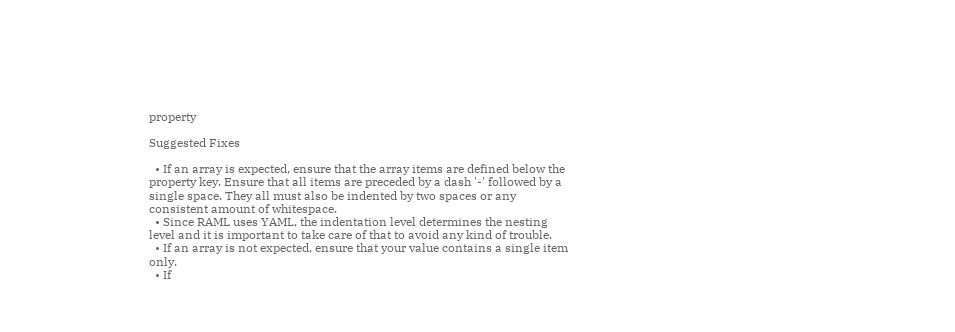property

Suggested Fixes

  • If an array is expected, ensure that the array items are defined below the property key. Ensure that all items are preceded by a dash '-' followed by a single space. They all must also be indented by two spaces or any consistent amount of whitespace.
  • Since RAML uses YAML, the indentation level determines the nesting level and it is important to take care of that to avoid any kind of trouble.
  • If an array is not expected, ensure that your value contains a single item only.
  • If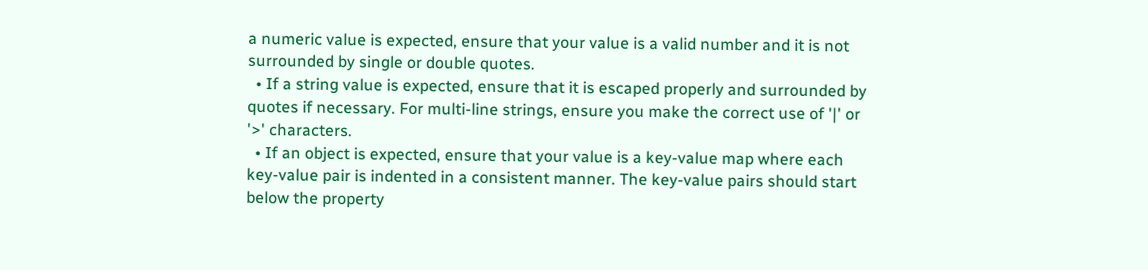a numeric value is expected, ensure that your value is a valid number and it is not surrounded by single or double quotes.
  • If a string value is expected, ensure that it is escaped properly and surrounded by quotes if necessary. For multi-line strings, ensure you make the correct use of '|' or '>' characters.
  • If an object is expected, ensure that your value is a key-value map where each key-value pair is indented in a consistent manner. The key-value pairs should start below the property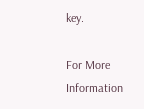key.

For More Information